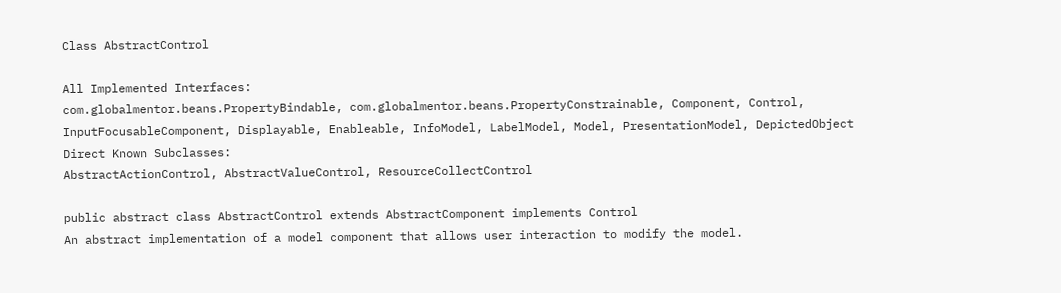Class AbstractControl

All Implemented Interfaces:
com.globalmentor.beans.PropertyBindable, com.globalmentor.beans.PropertyConstrainable, Component, Control, InputFocusableComponent, Displayable, Enableable, InfoModel, LabelModel, Model, PresentationModel, DepictedObject
Direct Known Subclasses:
AbstractActionControl, AbstractValueControl, ResourceCollectControl

public abstract class AbstractControl extends AbstractComponent implements Control
An abstract implementation of a model component that allows user interaction to modify the model.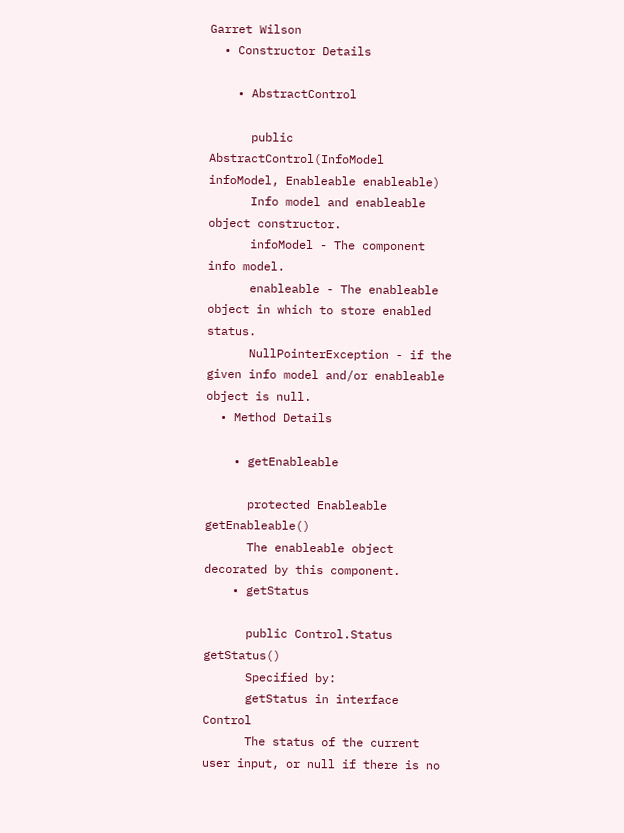Garret Wilson
  • Constructor Details

    • AbstractControl

      public AbstractControl(InfoModel infoModel, Enableable enableable)
      Info model and enableable object constructor.
      infoModel - The component info model.
      enableable - The enableable object in which to store enabled status.
      NullPointerException - if the given info model and/or enableable object is null.
  • Method Details

    • getEnableable

      protected Enableable getEnableable()
      The enableable object decorated by this component.
    • getStatus

      public Control.Status getStatus()
      Specified by:
      getStatus in interface Control
      The status of the current user input, or null if there is no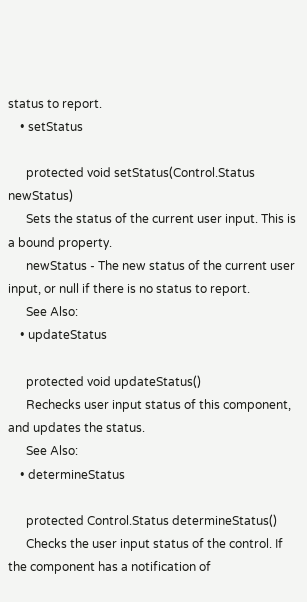status to report.
    • setStatus

      protected void setStatus(Control.Status newStatus)
      Sets the status of the current user input. This is a bound property.
      newStatus - The new status of the current user input, or null if there is no status to report.
      See Also:
    • updateStatus

      protected void updateStatus()
      Rechecks user input status of this component, and updates the status.
      See Also:
    • determineStatus

      protected Control.Status determineStatus()
      Checks the user input status of the control. If the component has a notification of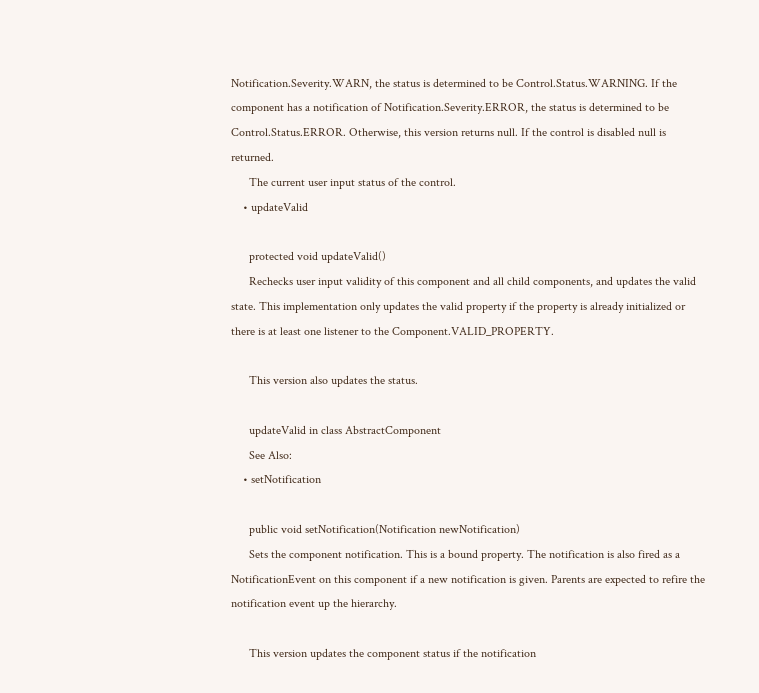Notification.Severity.WARN, the status is determined to be Control.Status.WARNING. If the component has a notification of Notification.Severity.ERROR, the status is determined to be Control.Status.ERROR. Otherwise, this version returns null. If the control is disabled null is returned.
      The current user input status of the control.
    • updateValid

      protected void updateValid()
      Rechecks user input validity of this component and all child components, and updates the valid state. This implementation only updates the valid property if the property is already initialized or there is at least one listener to the Component.VALID_PROPERTY.

      This version also updates the status.

      updateValid in class AbstractComponent
      See Also:
    • setNotification

      public void setNotification(Notification newNotification)
      Sets the component notification. This is a bound property. The notification is also fired as a NotificationEvent on this component if a new notification is given. Parents are expected to refire the notification event up the hierarchy.

      This version updates the component status if the notification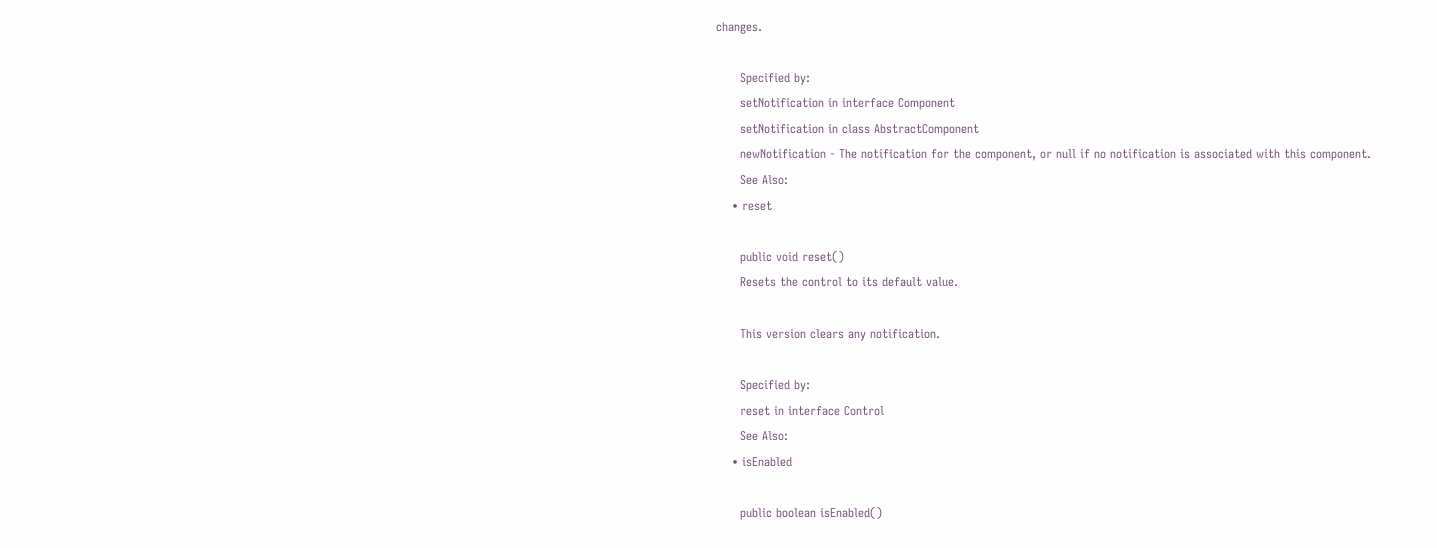changes.

      Specified by:
      setNotification in interface Component
      setNotification in class AbstractComponent
      newNotification - The notification for the component, or null if no notification is associated with this component.
      See Also:
    • reset

      public void reset()
      Resets the control to its default value.

      This version clears any notification.

      Specified by:
      reset in interface Control
      See Also:
    • isEnabled

      public boolean isEnabled()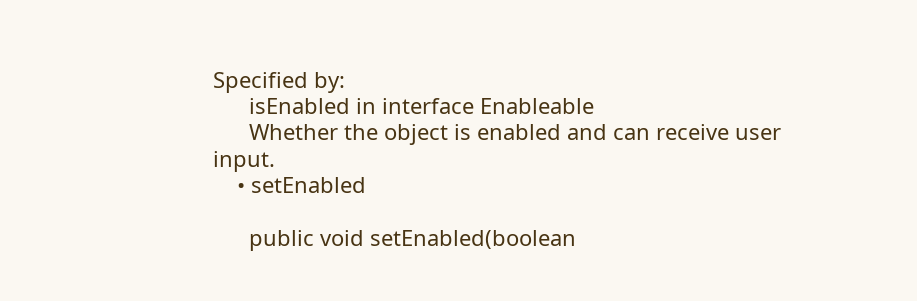Specified by:
      isEnabled in interface Enableable
      Whether the object is enabled and can receive user input.
    • setEnabled

      public void setEnabled(boolean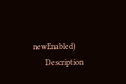newEnabled)
      Description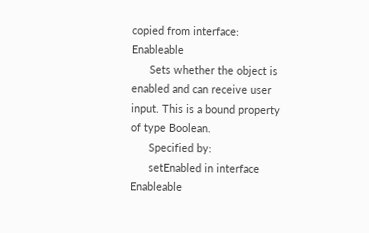copied from interface: Enableable
      Sets whether the object is enabled and can receive user input. This is a bound property of type Boolean.
      Specified by:
      setEnabled in interface Enableable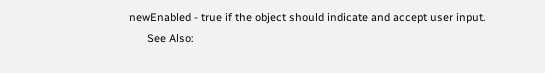newEnabled - true if the object should indicate and accept user input.
      See Also: